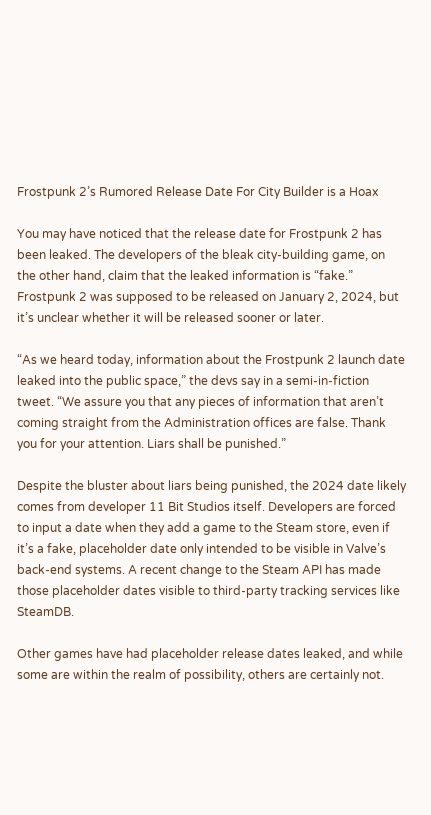Frostpunk 2’s Rumored Release Date For City Builder is a Hoax

You may have noticed that the release date for Frostpunk 2 has been leaked. The developers of the bleak city-building game, on the other hand, claim that the leaked information is “fake.” Frostpunk 2 was supposed to be released on January 2, 2024, but it’s unclear whether it will be released sooner or later.

“As we heard today, information about the Frostpunk 2 launch date leaked into the public space,” the devs say in a semi-in-fiction tweet. “We assure you that any pieces of information that aren’t coming straight from the Administration offices are false. Thank you for your attention. Liars shall be punished.”

Despite the bluster about liars being punished, the 2024 date likely comes from developer 11 Bit Studios itself. Developers are forced to input a date when they add a game to the Steam store, even if it’s a fake, placeholder date only intended to be visible in Valve’s back-end systems. A recent change to the Steam API has made those placeholder dates visible to third-party tracking services like SteamDB.

Other games have had placeholder release dates leaked, and while some are within the realm of possibility, others are certainly not.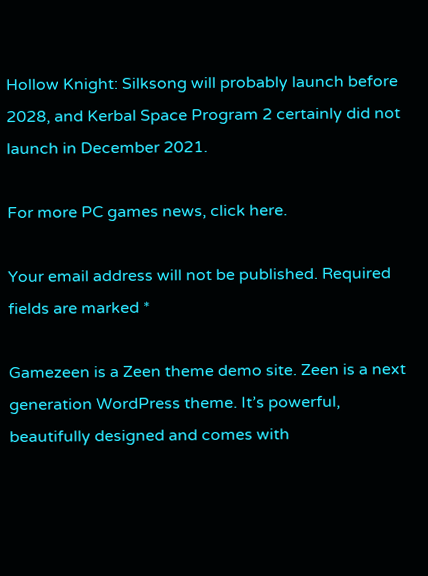Hollow Knight: Silksong will probably launch before 2028, and Kerbal Space Program 2 certainly did not launch in December 2021.

For more PC games news, click here.

Your email address will not be published. Required fields are marked *

Gamezeen is a Zeen theme demo site. Zeen is a next generation WordPress theme. It’s powerful, beautifully designed and comes with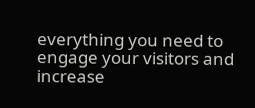everything you need to engage your visitors and increase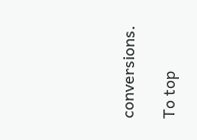conversions.

To top